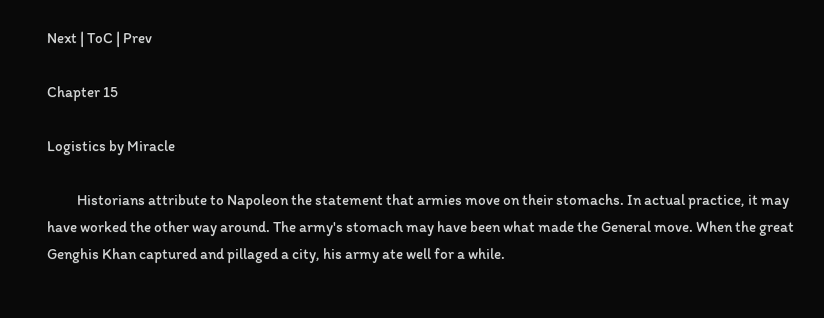Next | ToC | Prev

Chapter 15

Logistics by Miracle

          Historians attribute to Napoleon the statement that armies move on their stomachs. In actual practice, it may have worked the other way around. The army's stomach may have been what made the General move. When the great Genghis Khan captured and pillaged a city, his army ate well for a while.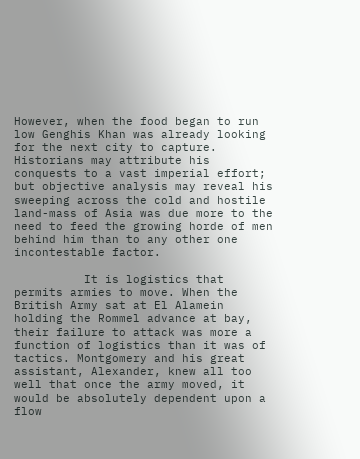However, when the food began to run low Genghis Khan was already looking for the next city to capture. Historians may attribute his conquests to a vast imperial effort; but objective analysis may reveal his sweeping across the cold and hostile land-mass of Asia was due more to the need to feed the growing horde of men behind him than to any other one incontestable factor.

          It is logistics that permits armies to move. When the British Army sat at El Alamein holding the Rommel advance at bay, their failure to attack was more a function of logistics than it was of tactics. Montgomery and his great assistant, Alexander, knew all too well that once the army moved, it would be absolutely dependent upon a flow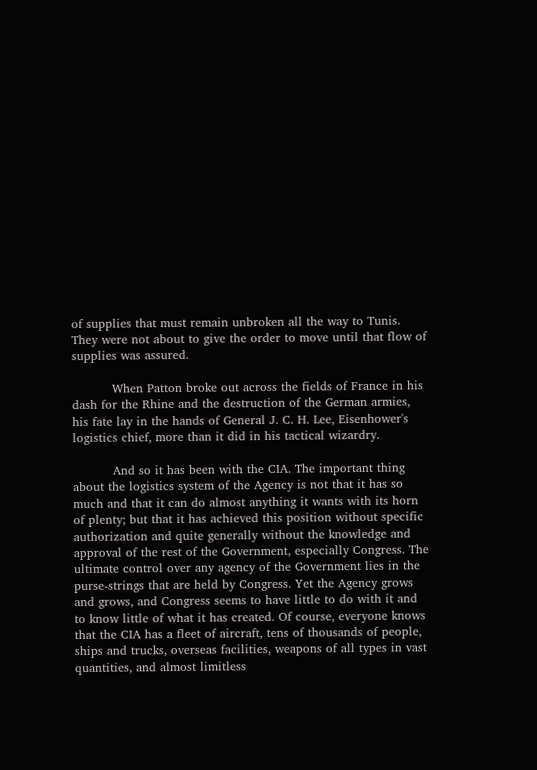of supplies that must remain unbroken all the way to Tunis. They were not about to give the order to move until that flow of supplies was assured.

          When Patton broke out across the fields of France in his dash for the Rhine and the destruction of the German armies, his fate lay in the hands of General J. C. H. Lee, Eisenhower's logistics chief, more than it did in his tactical wizardry.

          And so it has been with the CIA. The important thing about the logistics system of the Agency is not that it has so much and that it can do almost anything it wants with its horn of plenty; but that it has achieved this position without specific authorization and quite generally without the knowledge and approval of the rest of the Government, especially Congress. The ultimate control over any agency of the Government lies in the purse-strings that are held by Congress. Yet the Agency grows and grows, and Congress seems to have little to do with it and to know little of what it has created. Of course, everyone knows that the CIA has a fleet of aircraft, tens of thousands of people, ships and trucks, overseas facilities, weapons of all types in vast quantities, and almost limitless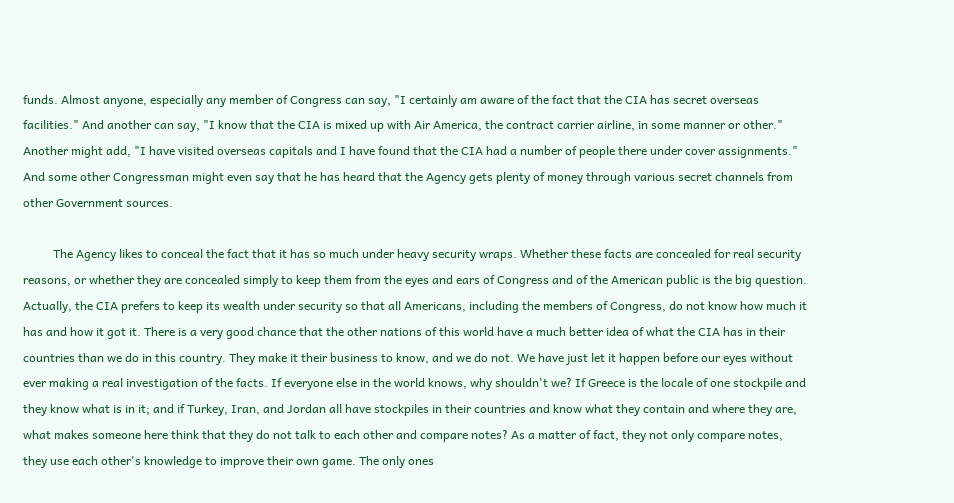funds. Almost anyone, especially any member of Congress can say, "I certainly am aware of the fact that the CIA has secret overseas facilities." And another can say, "I know that the CIA is mixed up with Air America, the contract carrier airline, in some manner or other." Another might add, "I have visited overseas capitals and I have found that the CIA had a number of people there under cover assignments." And some other Congressman might even say that he has heard that the Agency gets plenty of money through various secret channels from other Government sources.

          The Agency likes to conceal the fact that it has so much under heavy security wraps. Whether these facts are concealed for real security reasons, or whether they are concealed simply to keep them from the eyes and ears of Congress and of the American public is the big question. Actually, the CIA prefers to keep its wealth under security so that all Americans, including the members of Congress, do not know how much it has and how it got it. There is a very good chance that the other nations of this world have a much better idea of what the CIA has in their countries than we do in this country. They make it their business to know, and we do not. We have just let it happen before our eyes without ever making a real investigation of the facts. If everyone else in the world knows, why shouldn't we? If Greece is the locale of one stockpile and they know what is in it; and if Turkey, Iran, and Jordan all have stockpiles in their countries and know what they contain and where they are, what makes someone here think that they do not talk to each other and compare notes? As a matter of fact, they not only compare notes, they use each other's knowledge to improve their own game. The only ones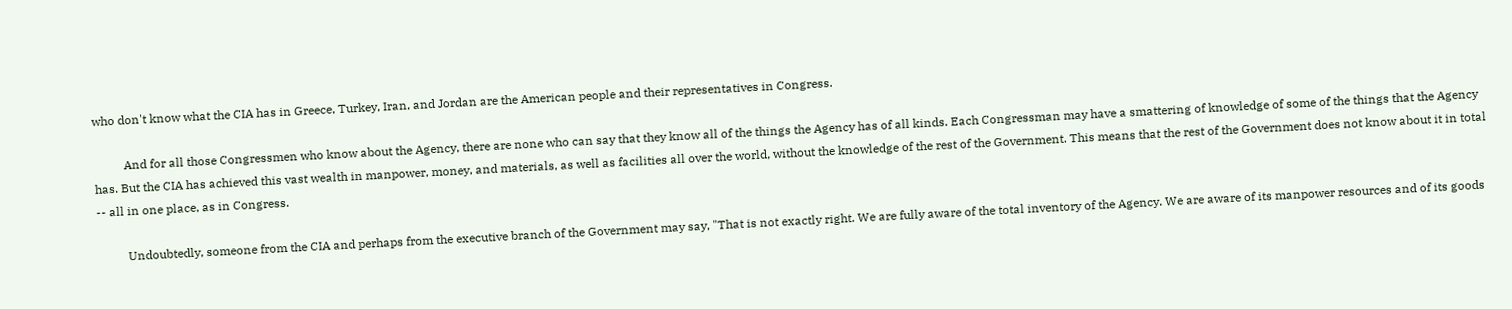who don't know what the CIA has in Greece, Turkey, Iran, and Jordan are the American people and their representatives in Congress.

          And for all those Congressmen who know about the Agency, there are none who can say that they know all of the things the Agency has of all kinds. Each Congressman may have a smattering of knowledge of some of the things that the Agency has. But the CIA has achieved this vast wealth in manpower, money, and materials, as well as facilities all over the world, without the knowledge of the rest of the Government. This means that the rest of the Government does not know about it in total -- all in one place, as in Congress.

          Undoubtedly, someone from the CIA and perhaps from the executive branch of the Government may say, "That is not exactly right. We are fully aware of the total inventory of the Agency. We are aware of its manpower resources and of its goods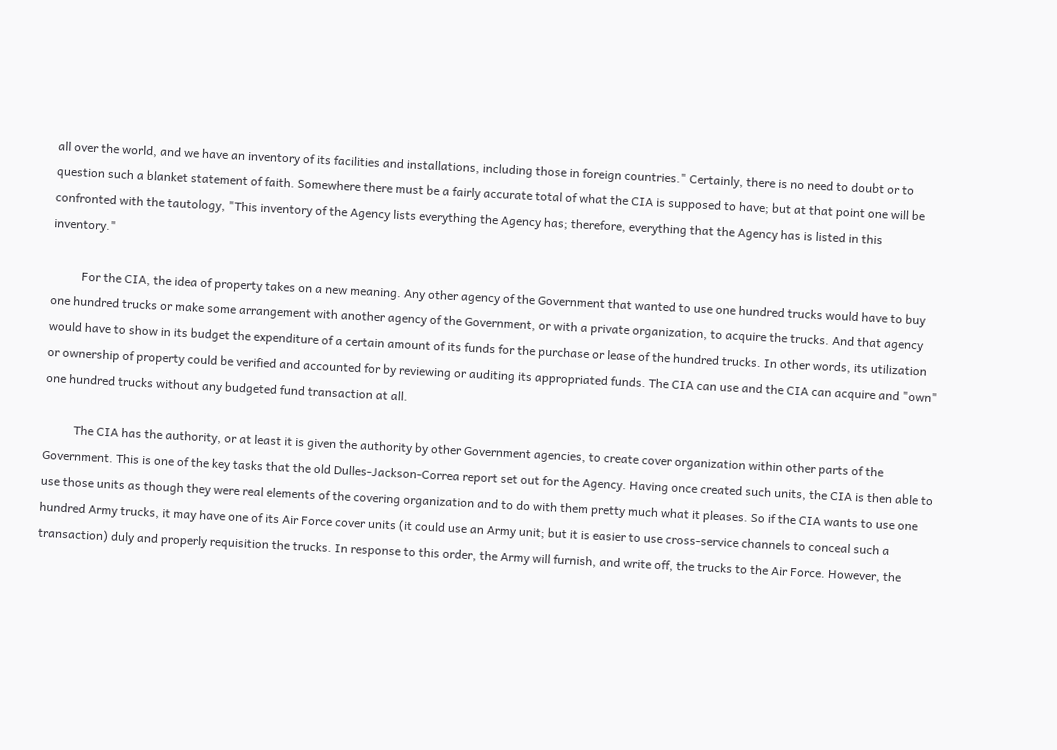all over the world, and we have an inventory of its facilities and installations, including those in foreign countries." Certainly, there is no need to doubt or to question such a blanket statement of faith. Somewhere there must be a fairly accurate total of what the CIA is supposed to have; but at that point one will be confronted with the tautology, "This inventory of the Agency lists everything the Agency has; therefore, everything that the Agency has is listed in this inventory."

          For the CIA, the idea of property takes on a new meaning. Any other agency of the Government that wanted to use one hundred trucks would have to buy one hundred trucks or make some arrangement with another agency of the Government, or with a private organization, to acquire the trucks. And that agency would have to show in its budget the expenditure of a certain amount of its funds for the purchase or lease of the hundred trucks. In other words, its utilization or ownership of property could be verified and accounted for by reviewing or auditing its appropriated funds. The CIA can use and the CIA can acquire and "own" one hundred trucks without any budgeted fund transaction at all.

          The CIA has the authority, or at least it is given the authority by other Government agencies, to create cover organization within other parts of the Government. This is one of the key tasks that the old Dulles-Jackson-Correa report set out for the Agency. Having once created such units, the CIA is then able to use those units as though they were real elements of the covering organization and to do with them pretty much what it pleases. So if the CIA wants to use one hundred Army trucks, it may have one of its Air Force cover units (it could use an Army unit; but it is easier to use cross-service channels to conceal such a transaction) duly and properly requisition the trucks. In response to this order, the Army will furnish, and write off, the trucks to the Air Force. However, the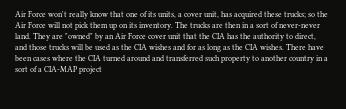Air Force won't really know that one of its units, a cover unit, has acquired these trucks; so the Air Force will not pick them up on its inventory. The trucks are then in a sort of never-never land. They are "owned" by an Air Force cover unit that the CIA has the authority to direct, and those trucks will be used as the CIA wishes and for as long as the CIA wishes. There have been cases where the CIA turned around and transferred such property to another country in a sort of a CIA-MAP project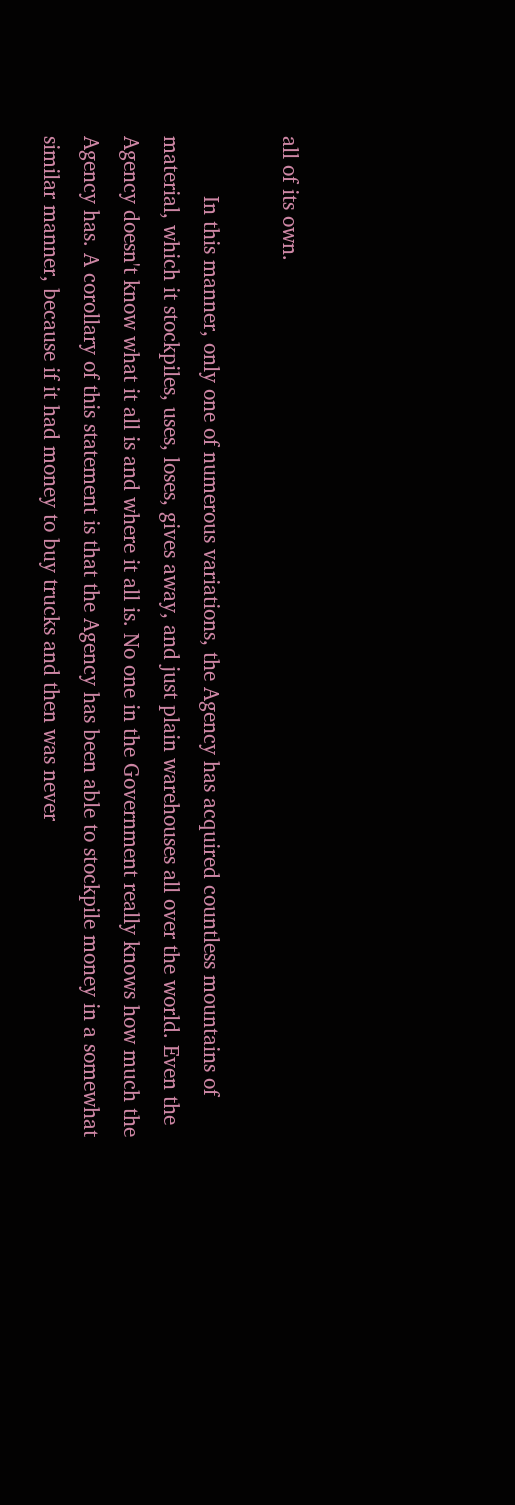all of its own.

          In this manner, only one of numerous variations, the Agency has acquired countless mountains of material, which it stockpiles, uses, loses, gives away, and just plain warehouses all over the world. Even the Agency doesn't know what it all is and where it all is. No one in the Government really knows how much the Agency has. A corollary of this statement is that the Agency has been able to stockpile money in a somewhat similar manner, because if it had money to buy trucks and then was never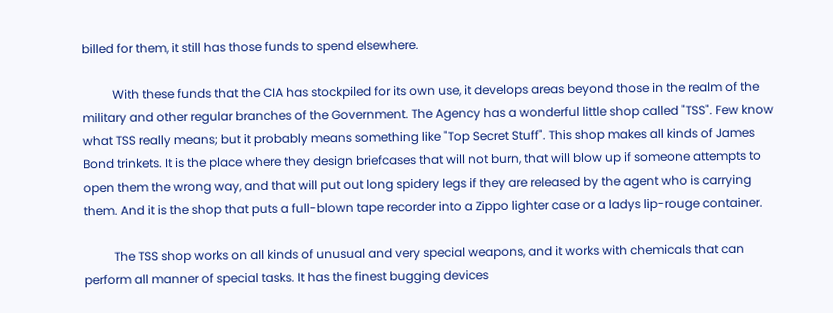billed for them, it still has those funds to spend elsewhere.

          With these funds that the CIA has stockpiled for its own use, it develops areas beyond those in the realm of the military and other regular branches of the Government. The Agency has a wonderful little shop called "TSS". Few know what TSS really means; but it probably means something like "Top Secret Stuff". This shop makes all kinds of James Bond trinkets. It is the place where they design briefcases that will not burn, that will blow up if someone attempts to open them the wrong way, and that will put out long spidery legs if they are released by the agent who is carrying them. And it is the shop that puts a full-blown tape recorder into a Zippo lighter case or a ladys lip-rouge container.

          The TSS shop works on all kinds of unusual and very special weapons, and it works with chemicals that can perform all manner of special tasks. It has the finest bugging devices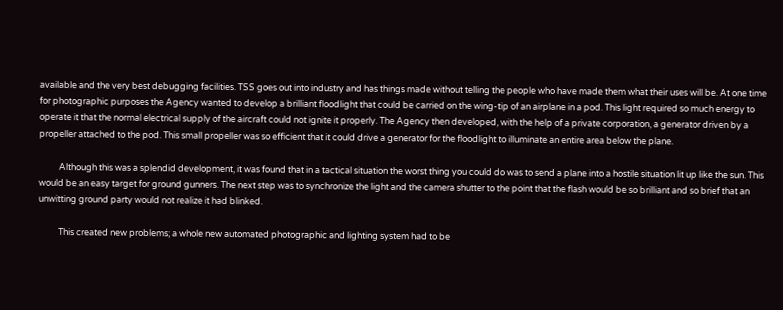available and the very best debugging facilities. TSS goes out into industry and has things made without telling the people who have made them what their uses will be. At one time for photographic purposes the Agency wanted to develop a brilliant floodlight that could be carried on the wing-tip of an airplane in a pod. This light required so much energy to operate it that the normal electrical supply of the aircraft could not ignite it properly. The Agency then developed, with the help of a private corporation, a generator driven by a propeller attached to the pod. This small propeller was so efficient that it could drive a generator for the floodlight to illuminate an entire area below the plane.

          Although this was a splendid development, it was found that in a tactical situation the worst thing you could do was to send a plane into a hostile situation lit up like the sun. This would be an easy target for ground gunners. The next step was to synchronize the light and the camera shutter to the point that the flash would be so brilliant and so brief that an unwitting ground party would not realize it had blinked.

          This created new problems; a whole new automated photographic and lighting system had to be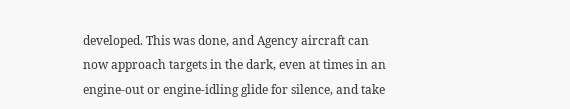developed. This was done, and Agency aircraft can now approach targets in the dark, even at times in an engine-out or engine-idling glide for silence, and take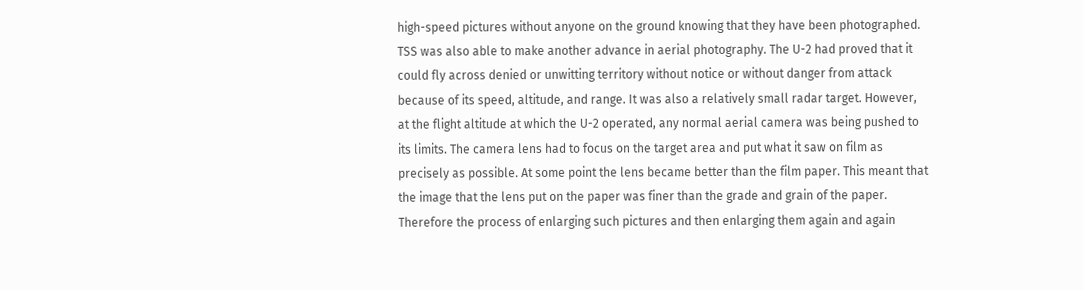high-speed pictures without anyone on the ground knowing that they have been photographed. TSS was also able to make another advance in aerial photography. The U-2 had proved that it could fly across denied or unwitting territory without notice or without danger from attack because of its speed, altitude, and range. It was also a relatively small radar target. However, at the flight altitude at which the U-2 operated, any normal aerial camera was being pushed to its limits. The camera lens had to focus on the target area and put what it saw on film as precisely as possible. At some point the lens became better than the film paper. This meant that the image that the lens put on the paper was finer than the grade and grain of the paper. Therefore the process of enlarging such pictures and then enlarging them again and again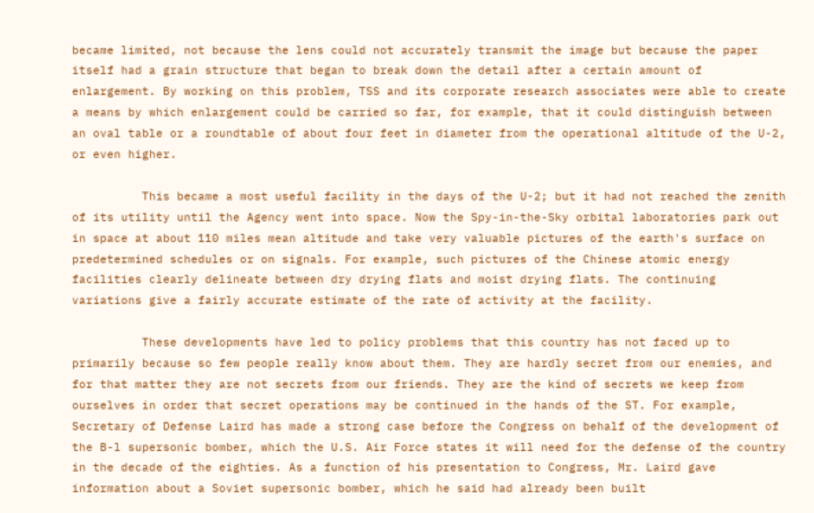became limited, not because the lens could not accurately transmit the image but because the paper itself had a grain structure that began to break down the detail after a certain amount of enlargement. By working on this problem, TSS and its corporate research associates were able to create a means by which enlargement could be carried so far, for example, that it could distinguish between an oval table or a roundtable of about four feet in diameter from the operational altitude of the U-2, or even higher.

          This became a most useful facility in the days of the U-2; but it had not reached the zenith of its utility until the Agency went into space. Now the Spy-in-the-Sky orbital laboratories park out in space at about 110 miles mean altitude and take very valuable pictures of the earth's surface on predetermined schedules or on signals. For example, such pictures of the Chinese atomic energy facilities clearly delineate between dry drying flats and moist drying flats. The continuing variations give a fairly accurate estimate of the rate of activity at the facility.

          These developments have led to policy problems that this country has not faced up to primarily because so few people really know about them. They are hardly secret from our enemies, and for that matter they are not secrets from our friends. They are the kind of secrets we keep from ourselves in order that secret operations may be continued in the hands of the ST. For example, Secretary of Defense Laird has made a strong case before the Congress on behalf of the development of the B-l supersonic bomber, which the U.S. Air Force states it will need for the defense of the country in the decade of the eighties. As a function of his presentation to Congress, Mr. Laird gave information about a Soviet supersonic bomber, which he said had already been built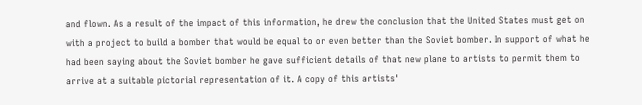and flown. As a result of the impact of this information, he drew the conclusion that the United States must get on with a project to build a bomber that would be equal to or even better than the Soviet bomber. In support of what he had been saying about the Soviet bomber he gave sufficient details of that new plane to artists to permit them to arrive at a suitable pictorial representation of it. A copy of this artists'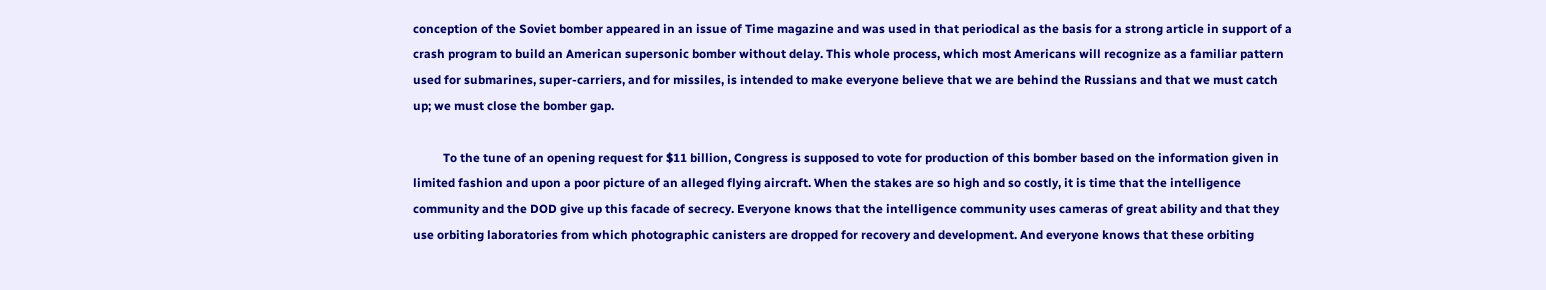conception of the Soviet bomber appeared in an issue of Time magazine and was used in that periodical as the basis for a strong article in support of a crash program to build an American supersonic bomber without delay. This whole process, which most Americans will recognize as a familiar pattern used for submarines, super-carriers, and for missiles, is intended to make everyone believe that we are behind the Russians and that we must catch up; we must close the bomber gap.

          To the tune of an opening request for $11 billion, Congress is supposed to vote for production of this bomber based on the information given in limited fashion and upon a poor picture of an alleged flying aircraft. When the stakes are so high and so costly, it is time that the intelligence community and the DOD give up this facade of secrecy. Everyone knows that the intelligence community uses cameras of great ability and that they use orbiting laboratories from which photographic canisters are dropped for recovery and development. And everyone knows that these orbiting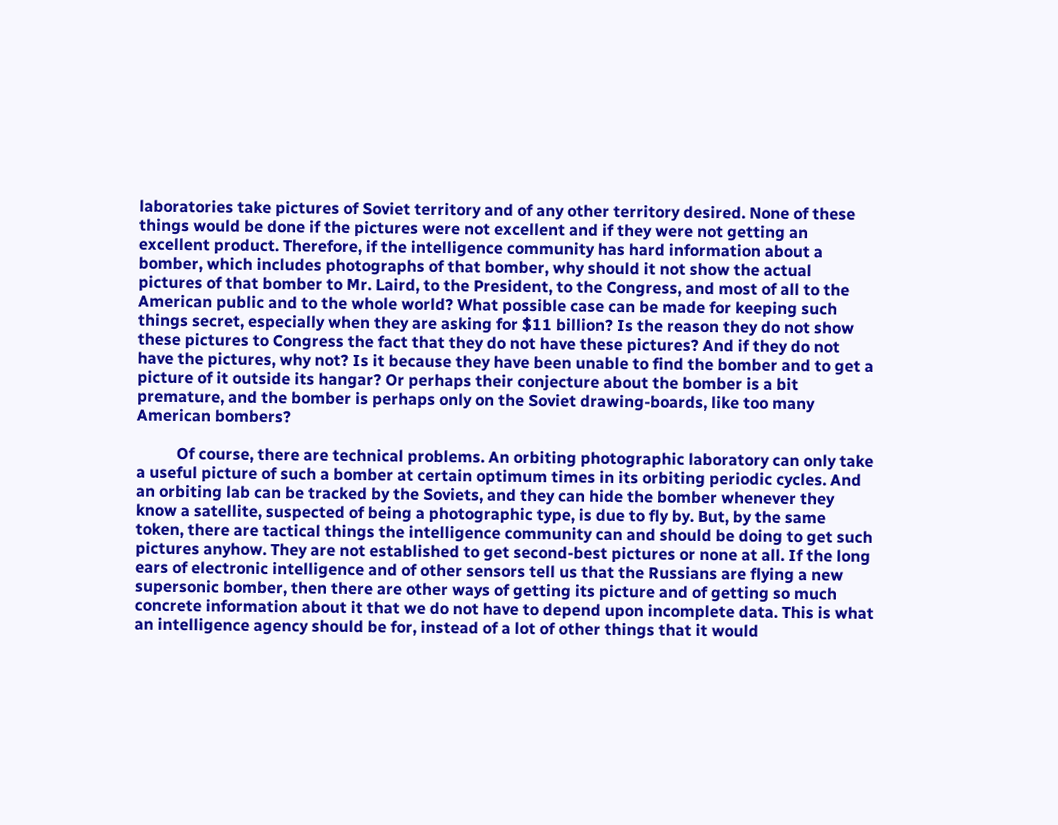laboratories take pictures of Soviet territory and of any other territory desired. None of these things would be done if the pictures were not excellent and if they were not getting an excellent product. Therefore, if the intelligence community has hard information about a bomber, which includes photographs of that bomber, why should it not show the actual pictures of that bomber to Mr. Laird, to the President, to the Congress, and most of all to the American public and to the whole world? What possible case can be made for keeping such things secret, especially when they are asking for $11 billion? Is the reason they do not show these pictures to Congress the fact that they do not have these pictures? And if they do not have the pictures, why not? Is it because they have been unable to find the bomber and to get a picture of it outside its hangar? Or perhaps their conjecture about the bomber is a bit premature, and the bomber is perhaps only on the Soviet drawing-boards, like too many American bombers?

          Of course, there are technical problems. An orbiting photographic laboratory can only take a useful picture of such a bomber at certain optimum times in its orbiting periodic cycles. And an orbiting lab can be tracked by the Soviets, and they can hide the bomber whenever they know a satellite, suspected of being a photographic type, is due to fly by. But, by the same token, there are tactical things the intelligence community can and should be doing to get such pictures anyhow. They are not established to get second-best pictures or none at all. If the long ears of electronic intelligence and of other sensors tell us that the Russians are flying a new supersonic bomber, then there are other ways of getting its picture and of getting so much concrete information about it that we do not have to depend upon incomplete data. This is what an intelligence agency should be for, instead of a lot of other things that it would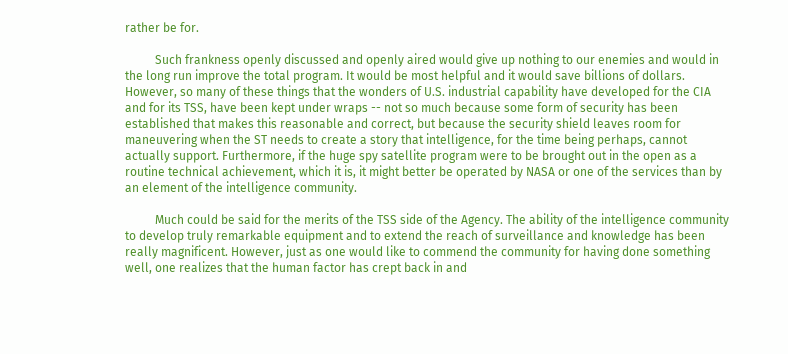rather be for.

          Such frankness openly discussed and openly aired would give up nothing to our enemies and would in the long run improve the total program. It would be most helpful and it would save billions of dollars. However, so many of these things that the wonders of U.S. industrial capability have developed for the CIA and for its TSS, have been kept under wraps -- not so much because some form of security has been established that makes this reasonable and correct, but because the security shield leaves room for maneuvering when the ST needs to create a story that intelligence, for the time being perhaps, cannot actually support. Furthermore, if the huge spy satellite program were to be brought out in the open as a routine technical achievement, which it is, it might better be operated by NASA or one of the services than by an element of the intelligence community.

          Much could be said for the merits of the TSS side of the Agency. The ability of the intelligence community to develop truly remarkable equipment and to extend the reach of surveillance and knowledge has been really magnificent. However, just as one would like to commend the community for having done something well, one realizes that the human factor has crept back in and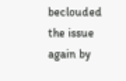beclouded the issue again by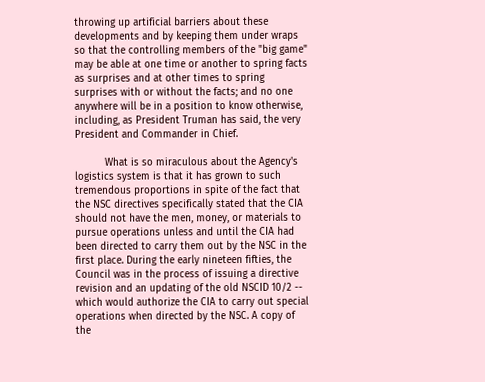throwing up artificial barriers about these developments and by keeping them under wraps so that the controlling members of the "big game" may be able at one time or another to spring facts as surprises and at other times to spring surprises with or without the facts; and no one anywhere will be in a position to know otherwise, including, as President Truman has said, the very President and Commander in Chief.

          What is so miraculous about the Agency's logistics system is that it has grown to such tremendous proportions in spite of the fact that the NSC directives specifically stated that the CIA should not have the men, money, or materials to pursue operations unless and until the CIA had been directed to carry them out by the NSC in the first place. During the early nineteen fifties, the Council was in the process of issuing a directive revision and an updating of the old NSCID 10/2 -- which would authorize the CIA to carry out special operations when directed by the NSC. A copy of the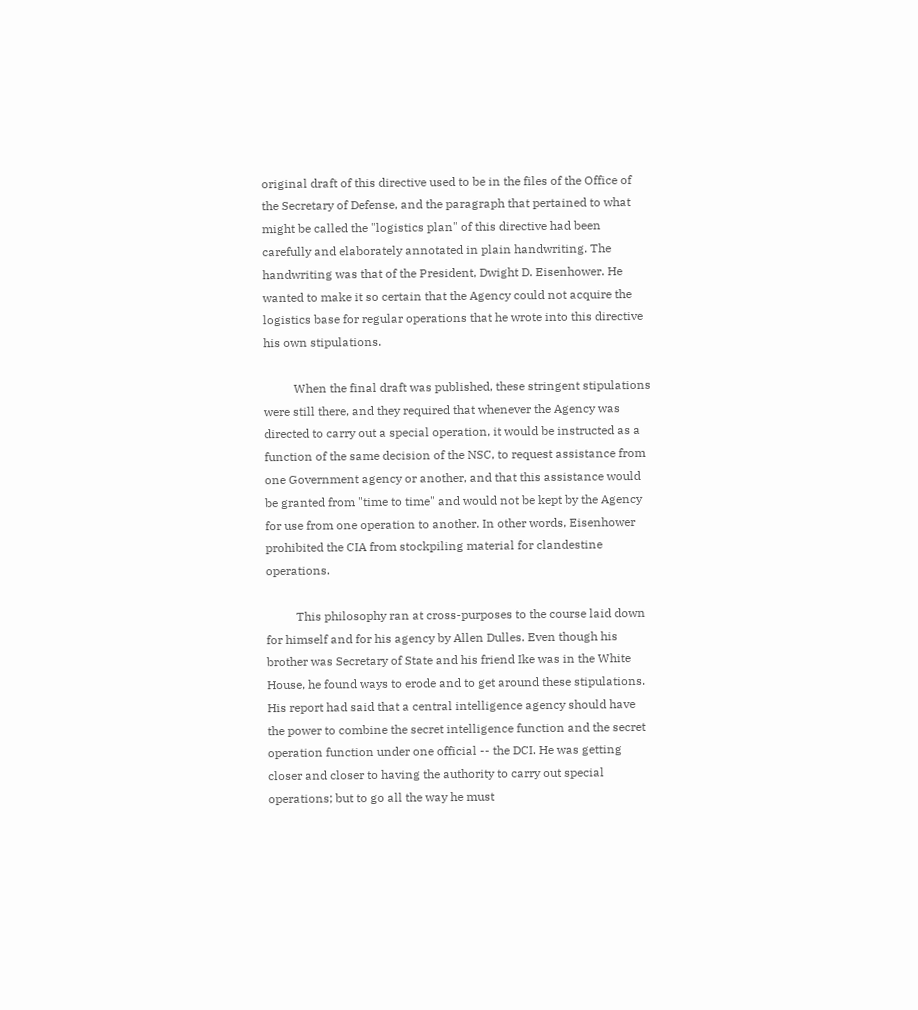original draft of this directive used to be in the files of the Office of the Secretary of Defense, and the paragraph that pertained to what might be called the "logistics plan" of this directive had been carefully and elaborately annotated in plain handwriting. The handwriting was that of the President, Dwight D. Eisenhower. He wanted to make it so certain that the Agency could not acquire the logistics base for regular operations that he wrote into this directive his own stipulations.

          When the final draft was published, these stringent stipulations were still there, and they required that whenever the Agency was directed to carry out a special operation, it would be instructed as a function of the same decision of the NSC, to request assistance from one Government agency or another, and that this assistance would be granted from "time to time" and would not be kept by the Agency for use from one operation to another. In other words, Eisenhower prohibited the CIA from stockpiling material for clandestine operations.

          This philosophy ran at cross-purposes to the course laid down for himself and for his agency by Allen Dulles. Even though his brother was Secretary of State and his friend Ike was in the White House, he found ways to erode and to get around these stipulations. His report had said that a central intelligence agency should have the power to combine the secret intelligence function and the secret operation function under one official -- the DCI. He was getting closer and closer to having the authority to carry out special operations; but to go all the way he must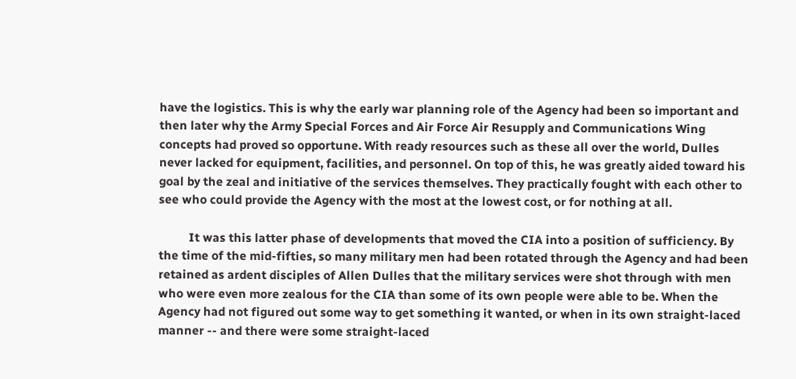have the logistics. This is why the early war planning role of the Agency had been so important and then later why the Army Special Forces and Air Force Air Resupply and Communications Wing concepts had proved so opportune. With ready resources such as these all over the world, Dulles never lacked for equipment, facilities, and personnel. On top of this, he was greatly aided toward his goal by the zeal and initiative of the services themselves. They practically fought with each other to see who could provide the Agency with the most at the lowest cost, or for nothing at all.

          It was this latter phase of developments that moved the CIA into a position of sufficiency. By the time of the mid-fifties, so many military men had been rotated through the Agency and had been retained as ardent disciples of Allen Dulles that the military services were shot through with men who were even more zealous for the CIA than some of its own people were able to be. When the Agency had not figured out some way to get something it wanted, or when in its own straight-laced manner -- and there were some straight-laced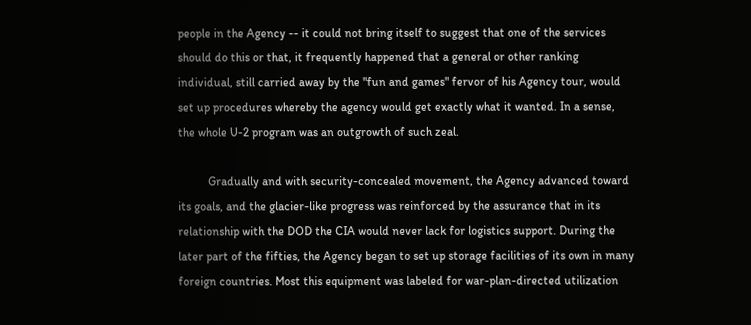people in the Agency -- it could not bring itself to suggest that one of the services should do this or that, it frequently happened that a general or other ranking individual, still carried away by the "fun and games" fervor of his Agency tour, would set up procedures whereby the agency would get exactly what it wanted. In a sense, the whole U-2 program was an outgrowth of such zeal.

          Gradually and with security-concealed movement, the Agency advanced toward its goals, and the glacier-like progress was reinforced by the assurance that in its relationship with the DOD the CIA would never lack for logistics support. During the later part of the fifties, the Agency began to set up storage facilities of its own in many foreign countries. Most this equipment was labeled for war-plan-directed utilization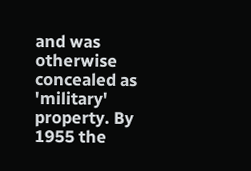and was otherwise concealed as 'military' property. By 1955 the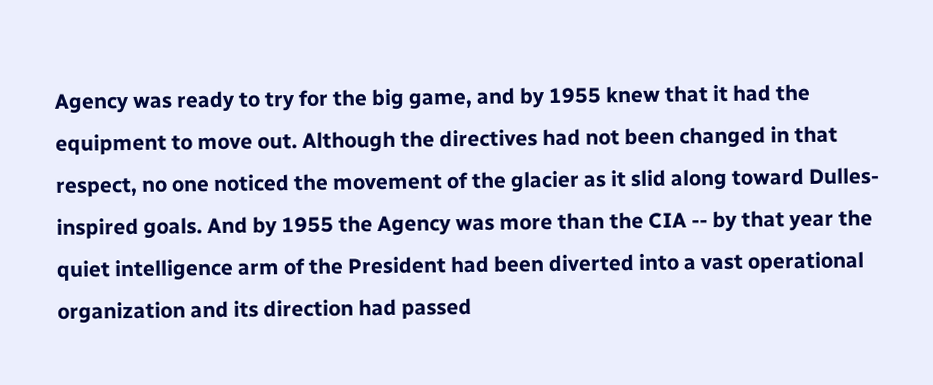Agency was ready to try for the big game, and by 1955 knew that it had the equipment to move out. Although the directives had not been changed in that respect, no one noticed the movement of the glacier as it slid along toward Dulles-inspired goals. And by 1955 the Agency was more than the CIA -- by that year the quiet intelligence arm of the President had been diverted into a vast operational organization and its direction had passed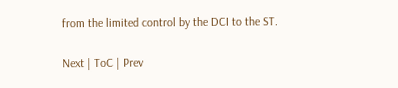from the limited control by the DCI to the ST.

Next | ToC | Prev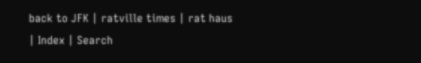back to JFK | ratville times | rat haus | Index | Search